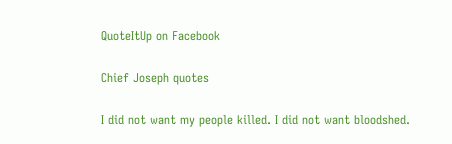QuoteItUp on Facebook

Chief Joseph quotes

I did not want my people killed. I did not want bloodshed.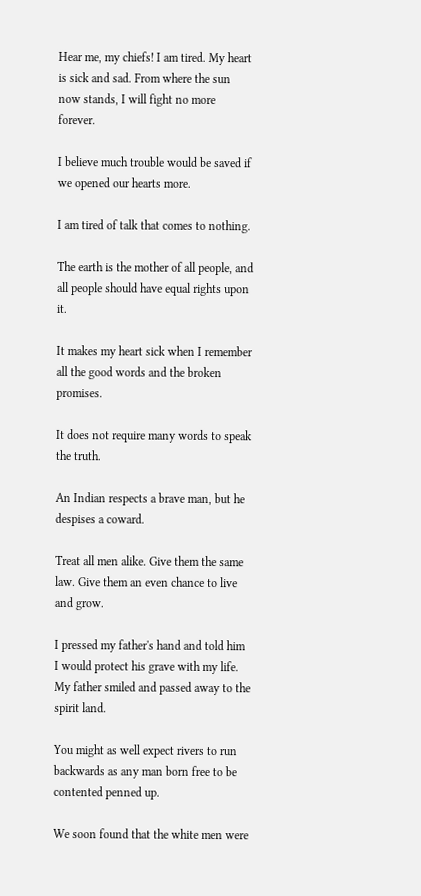Hear me, my chiefs! I am tired. My heart is sick and sad. From where the sun now stands, I will fight no more forever.

I believe much trouble would be saved if we opened our hearts more.

I am tired of talk that comes to nothing.

The earth is the mother of all people, and all people should have equal rights upon it.

It makes my heart sick when I remember all the good words and the broken promises.

It does not require many words to speak the truth.

An Indian respects a brave man, but he despises a coward.

Treat all men alike. Give them the same law. Give them an even chance to live and grow.

I pressed my father's hand and told him I would protect his grave with my life. My father smiled and passed away to the spirit land.

You might as well expect rivers to run backwards as any man born free to be contented penned up.

We soon found that the white men were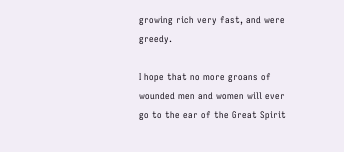growing rich very fast, and were greedy.

I hope that no more groans of wounded men and women will ever go to the ear of the Great Spirit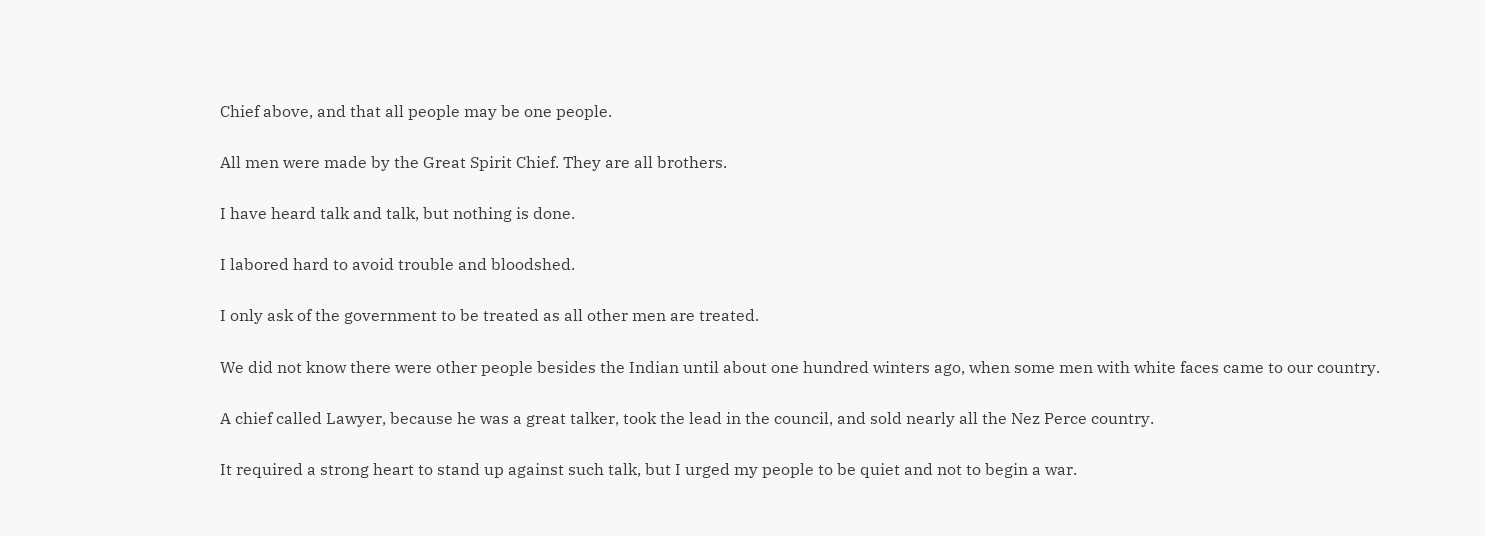Chief above, and that all people may be one people.

All men were made by the Great Spirit Chief. They are all brothers.

I have heard talk and talk, but nothing is done.

I labored hard to avoid trouble and bloodshed.

I only ask of the government to be treated as all other men are treated.

We did not know there were other people besides the Indian until about one hundred winters ago, when some men with white faces came to our country.

A chief called Lawyer, because he was a great talker, took the lead in the council, and sold nearly all the Nez Perce country.

It required a strong heart to stand up against such talk, but I urged my people to be quiet and not to begin a war.